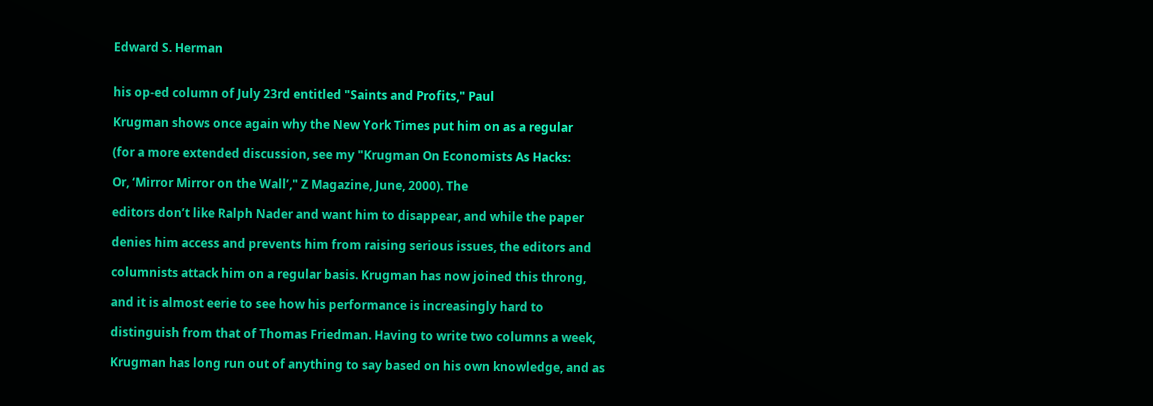Edward S. Herman


his op-ed column of July 23rd entitled "Saints and Profits," Paul

Krugman shows once again why the New York Times put him on as a regular

(for a more extended discussion, see my "Krugman On Economists As Hacks:

Or, ‘Mirror Mirror on the Wall’," Z Magazine, June, 2000). The

editors don’t like Ralph Nader and want him to disappear, and while the paper

denies him access and prevents him from raising serious issues, the editors and

columnists attack him on a regular basis. Krugman has now joined this throng,

and it is almost eerie to see how his performance is increasingly hard to

distinguish from that of Thomas Friedman. Having to write two columns a week,

Krugman has long run out of anything to say based on his own knowledge, and as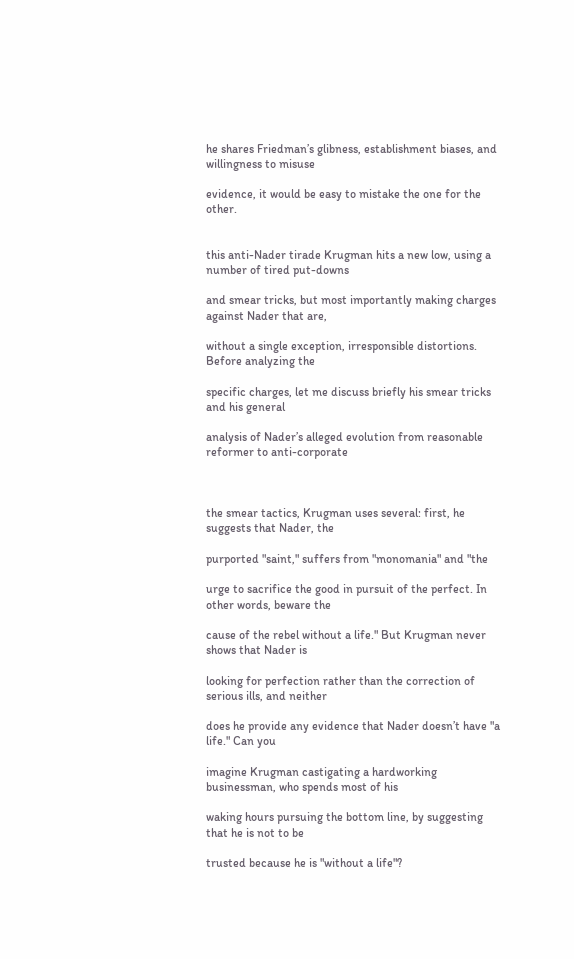he shares Friedman’s glibness, establishment biases, and willingness to misuse

evidence, it would be easy to mistake the one for the other.


this anti-Nader tirade Krugman hits a new low, using a number of tired put-downs

and smear tricks, but most importantly making charges against Nader that are,

without a single exception, irresponsible distortions. Before analyzing the

specific charges, let me discuss briefly his smear tricks and his general

analysis of Nader’s alleged evolution from reasonable reformer to anti-corporate



the smear tactics, Krugman uses several: first, he suggests that Nader, the

purported "saint," suffers from "monomania" and "the

urge to sacrifice the good in pursuit of the perfect. In other words, beware the

cause of the rebel without a life." But Krugman never shows that Nader is

looking for perfection rather than the correction of serious ills, and neither

does he provide any evidence that Nader doesn’t have "a life." Can you

imagine Krugman castigating a hardworking businessman, who spends most of his

waking hours pursuing the bottom line, by suggesting that he is not to be

trusted because he is "without a life"?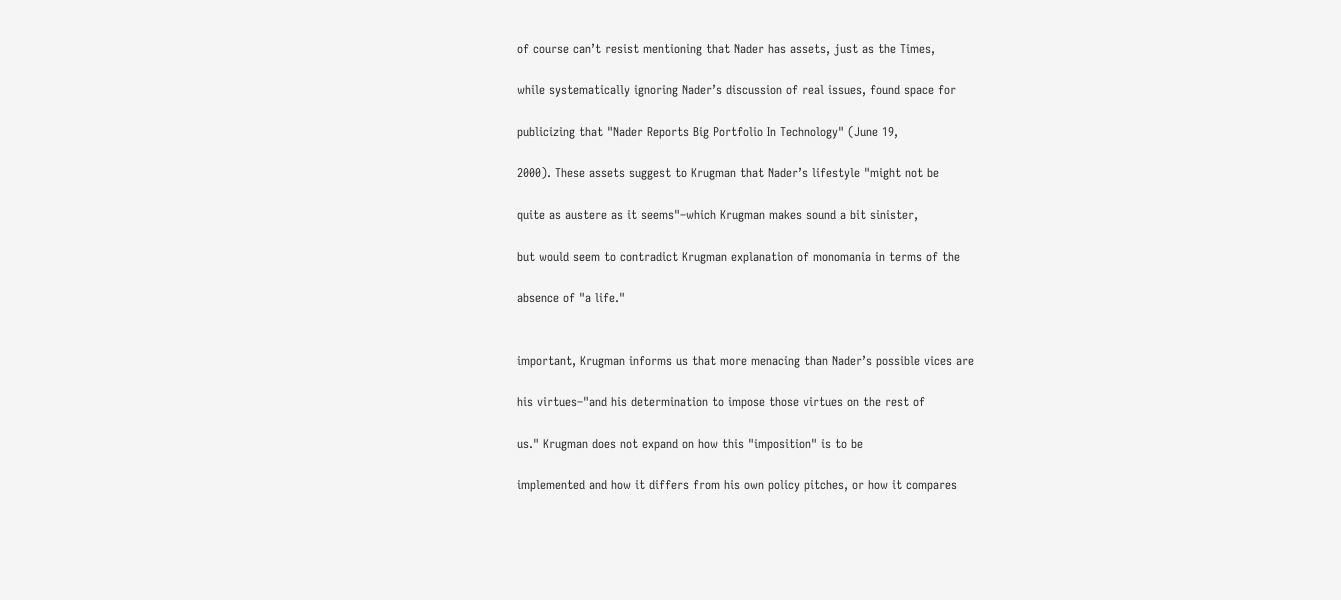of course can’t resist mentioning that Nader has assets, just as the Times,

while systematically ignoring Nader’s discussion of real issues, found space for

publicizing that "Nader Reports Big Portfolio In Technology" (June 19,

2000). These assets suggest to Krugman that Nader’s lifestyle "might not be

quite as austere as it seems"–which Krugman makes sound a bit sinister,

but would seem to contradict Krugman explanation of monomania in terms of the

absence of "a life."


important, Krugman informs us that more menacing than Nader’s possible vices are

his virtues–"and his determination to impose those virtues on the rest of

us." Krugman does not expand on how this "imposition" is to be

implemented and how it differs from his own policy pitches, or how it compares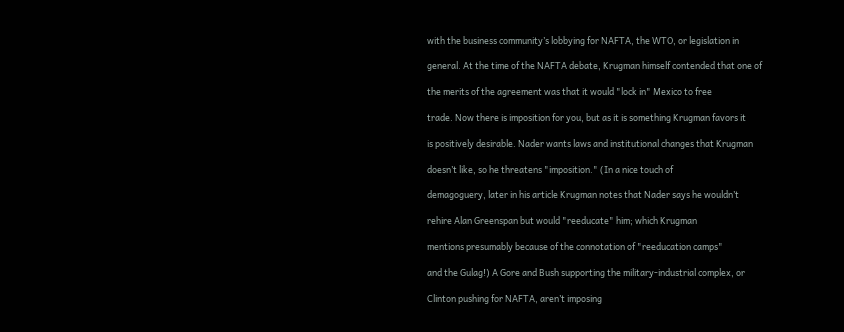with the business community’s lobbying for NAFTA, the WTO, or legislation in

general. At the time of the NAFTA debate, Krugman himself contended that one of

the merits of the agreement was that it would "lock in" Mexico to free

trade. Now there is imposition for you, but as it is something Krugman favors it

is positively desirable. Nader wants laws and institutional changes that Krugman

doesn’t like, so he threatens "imposition." (In a nice touch of

demagoguery, later in his article Krugman notes that Nader says he wouldn’t

rehire Alan Greenspan but would "reeducate" him; which Krugman

mentions presumably because of the connotation of "reeducation camps"

and the Gulag!) A Gore and Bush supporting the military-industrial complex, or

Clinton pushing for NAFTA, aren’t imposing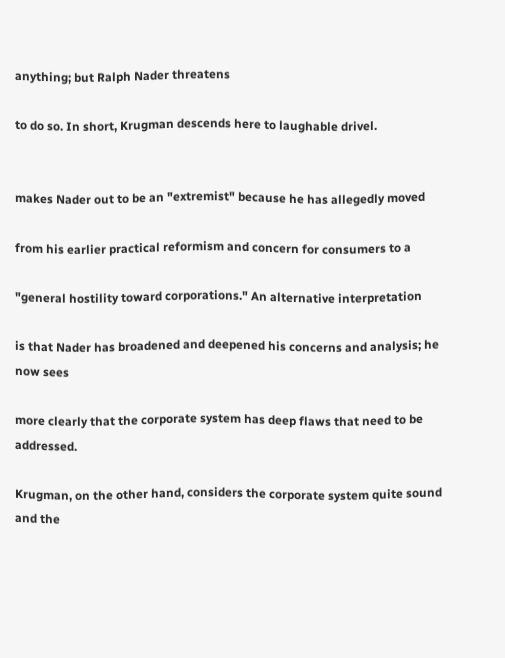anything; but Ralph Nader threatens

to do so. In short, Krugman descends here to laughable drivel.


makes Nader out to be an "extremist" because he has allegedly moved

from his earlier practical reformism and concern for consumers to a

"general hostility toward corporations." An alternative interpretation

is that Nader has broadened and deepened his concerns and analysis; he now sees

more clearly that the corporate system has deep flaws that need to be addressed.

Krugman, on the other hand, considers the corporate system quite sound and the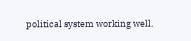political system working well.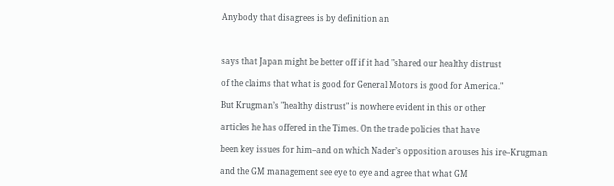Anybody that disagrees is by definition an



says that Japan might be better off if it had "shared our healthy distrust

of the claims that what is good for General Motors is good for America."

But Krugman’s "healthy distrust" is nowhere evident in this or other

articles he has offered in the Times. On the trade policies that have

been key issues for him–and on which Nader’s opposition arouses his ire–Krugman

and the GM management see eye to eye and agree that what GM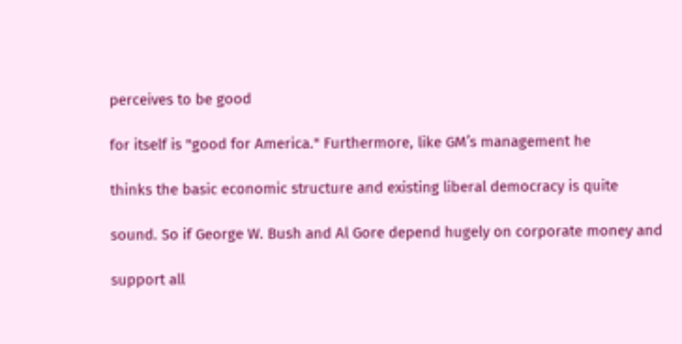perceives to be good

for itself is "good for America." Furthermore, like GM’s management he

thinks the basic economic structure and existing liberal democracy is quite

sound. So if George W. Bush and Al Gore depend hugely on corporate money and

support all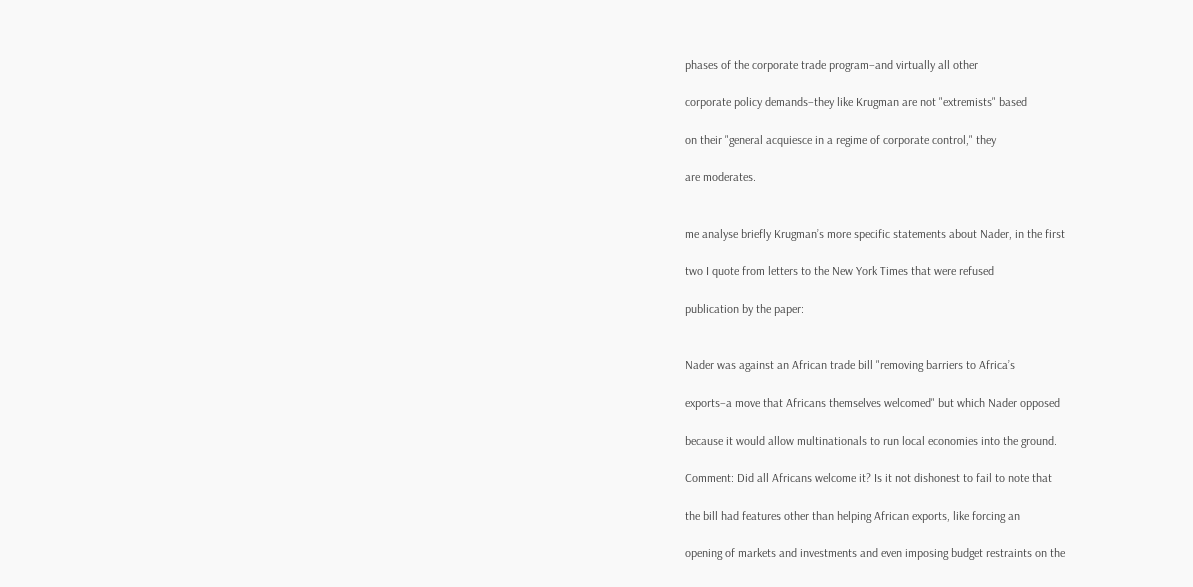phases of the corporate trade program–and virtually all other

corporate policy demands–they like Krugman are not "extremists" based

on their "general acquiesce in a regime of corporate control," they

are moderates.


me analyse briefly Krugman’s more specific statements about Nader, in the first

two I quote from letters to the New York Times that were refused

publication by the paper:


Nader was against an African trade bill "removing barriers to Africa’s

exports–a move that Africans themselves welcomed" but which Nader opposed

because it would allow multinationals to run local economies into the ground.

Comment: Did all Africans welcome it? Is it not dishonest to fail to note that

the bill had features other than helping African exports, like forcing an

opening of markets and investments and even imposing budget restraints on the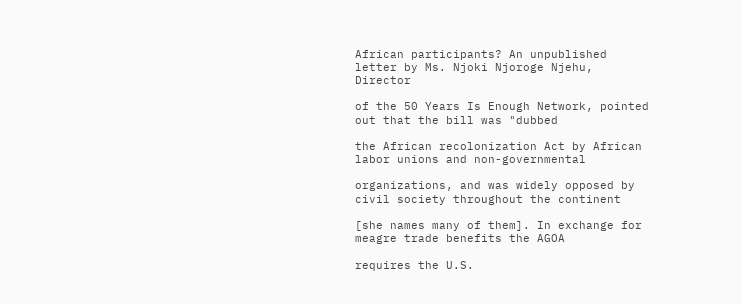African participants? An unpublished letter by Ms. Njoki Njoroge Njehu, Director

of the 50 Years Is Enough Network, pointed out that the bill was "dubbed

the African recolonization Act by African labor unions and non-governmental

organizations, and was widely opposed by civil society throughout the continent

[she names many of them]. In exchange for meagre trade benefits the AGOA

requires the U.S.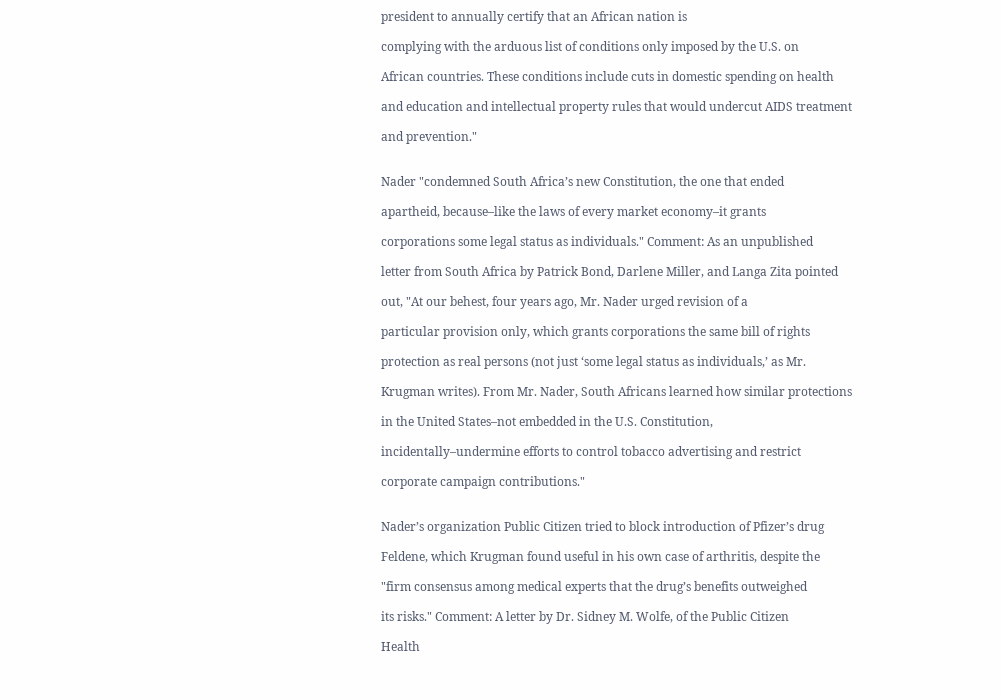president to annually certify that an African nation is

complying with the arduous list of conditions only imposed by the U.S. on

African countries. These conditions include cuts in domestic spending on health

and education and intellectual property rules that would undercut AIDS treatment

and prevention."


Nader "condemned South Africa’s new Constitution, the one that ended

apartheid, because–like the laws of every market economy–it grants

corporations some legal status as individuals." Comment: As an unpublished

letter from South Africa by Patrick Bond, Darlene Miller, and Langa Zita pointed

out, "At our behest, four years ago, Mr. Nader urged revision of a

particular provision only, which grants corporations the same bill of rights

protection as real persons (not just ‘some legal status as individuals,’ as Mr.

Krugman writes). From Mr. Nader, South Africans learned how similar protections

in the United States–not embedded in the U.S. Constitution,

incidentally–undermine efforts to control tobacco advertising and restrict

corporate campaign contributions."


Nader’s organization Public Citizen tried to block introduction of Pfizer’s drug

Feldene, which Krugman found useful in his own case of arthritis, despite the

"firm consensus among medical experts that the drug’s benefits outweighed

its risks." Comment: A letter by Dr. Sidney M. Wolfe, of the Public Citizen

Health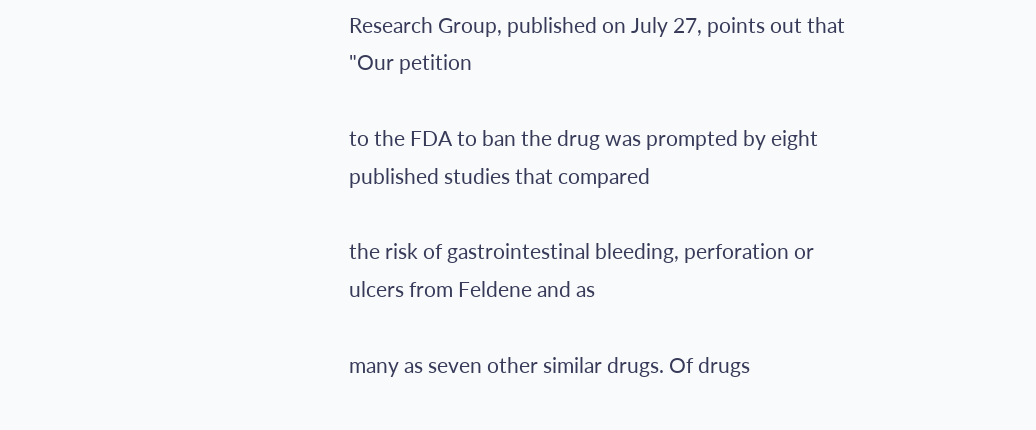Research Group, published on July 27, points out that "Our petition

to the FDA to ban the drug was prompted by eight published studies that compared

the risk of gastrointestinal bleeding, perforation or ulcers from Feldene and as

many as seven other similar drugs. Of drugs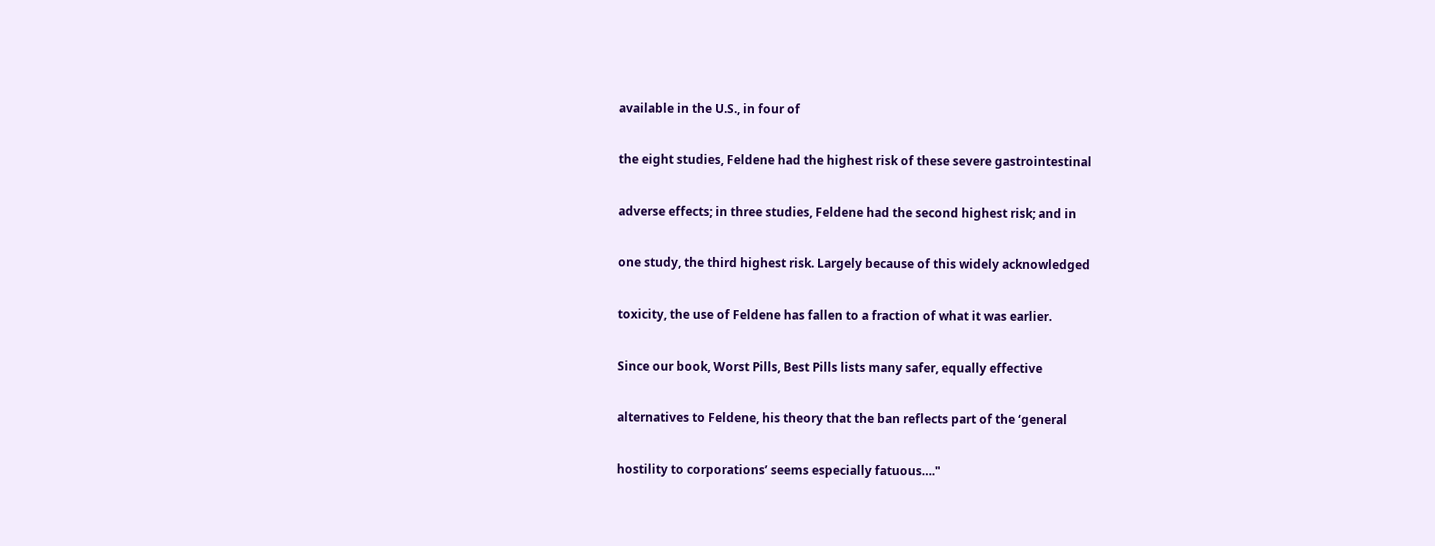available in the U.S., in four of

the eight studies, Feldene had the highest risk of these severe gastrointestinal

adverse effects; in three studies, Feldene had the second highest risk; and in

one study, the third highest risk. Largely because of this widely acknowledged

toxicity, the use of Feldene has fallen to a fraction of what it was earlier.

Since our book, Worst Pills, Best Pills lists many safer, equally effective

alternatives to Feldene, his theory that the ban reflects part of the ‘general

hostility to corporations’ seems especially fatuous…."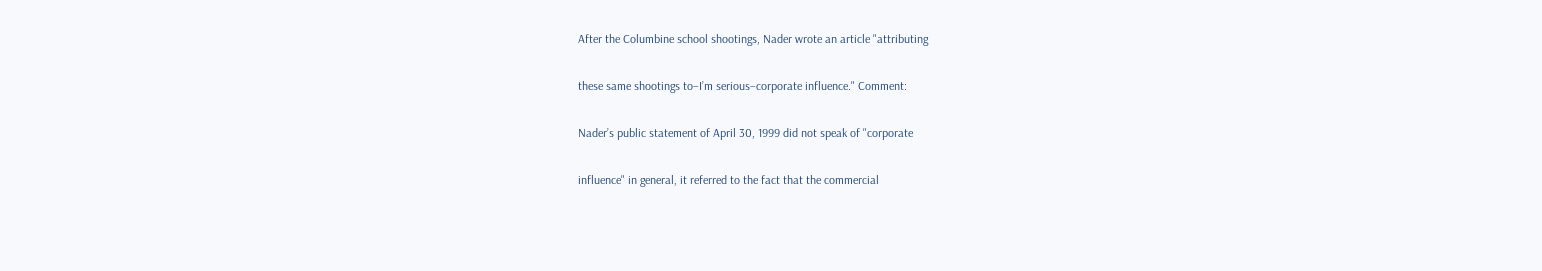After the Columbine school shootings, Nader wrote an article "attributing

these same shootings to–I’m serious–corporate influence." Comment:

Nader’s public statement of April 30, 1999 did not speak of "corporate

influence" in general, it referred to the fact that the commercial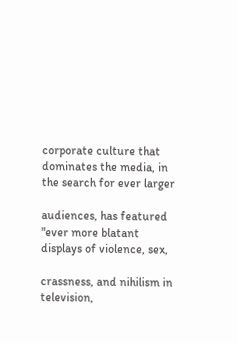corporate culture that dominates the media, in the search for ever larger

audiences, has featured "ever more blatant displays of violence, sex,

crassness, and nihilism in television,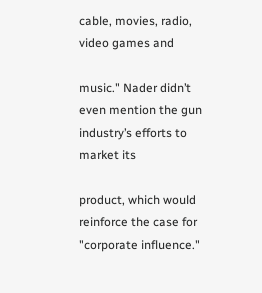cable, movies, radio, video games and

music." Nader didn’t even mention the gun industry’s efforts to market its

product, which would reinforce the case for "corporate influence."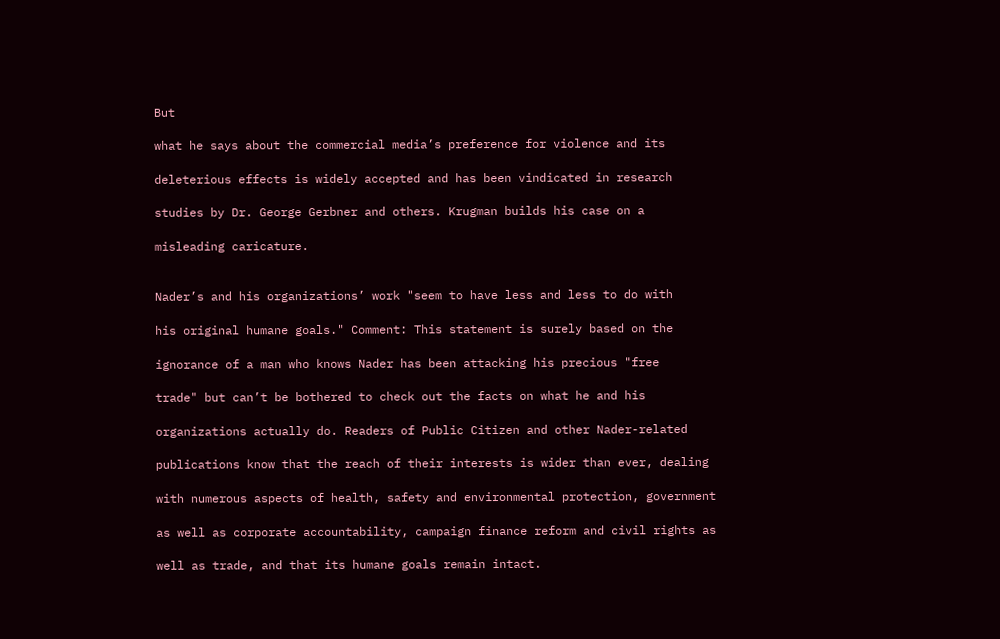But

what he says about the commercial media’s preference for violence and its

deleterious effects is widely accepted and has been vindicated in research

studies by Dr. George Gerbner and others. Krugman builds his case on a

misleading caricature.


Nader’s and his organizations’ work "seem to have less and less to do with

his original humane goals." Comment: This statement is surely based on the

ignorance of a man who knows Nader has been attacking his precious "free

trade" but can’t be bothered to check out the facts on what he and his

organizations actually do. Readers of Public Citizen and other Nader-related

publications know that the reach of their interests is wider than ever, dealing

with numerous aspects of health, safety and environmental protection, government

as well as corporate accountability, campaign finance reform and civil rights as

well as trade, and that its humane goals remain intact.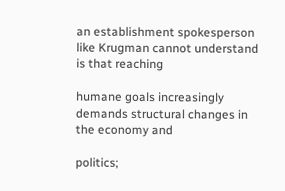an establishment spokesperson like Krugman cannot understand is that reaching

humane goals increasingly demands structural changes in the economy and

politics;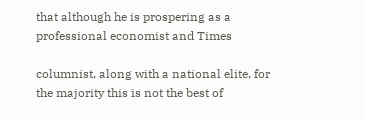that although he is prospering as a professional economist and Times

columnist, along with a national elite, for the majority this is not the best of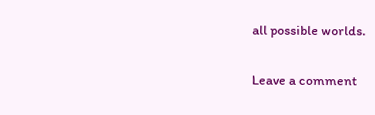all possible worlds.

Leave a comment